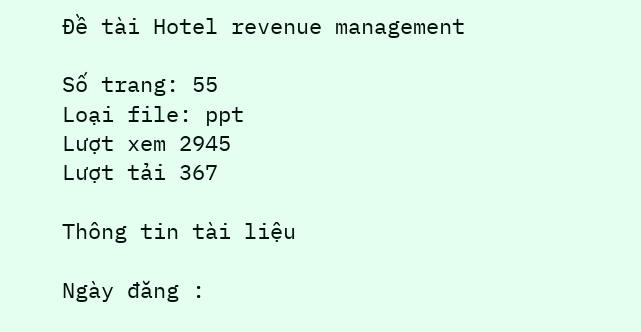Đề tài Hotel revenue management

Số trang: 55
Loại file: ppt
Lượt xem 2945
Lượt tải 367

Thông tin tài liệu

Ngày đăng :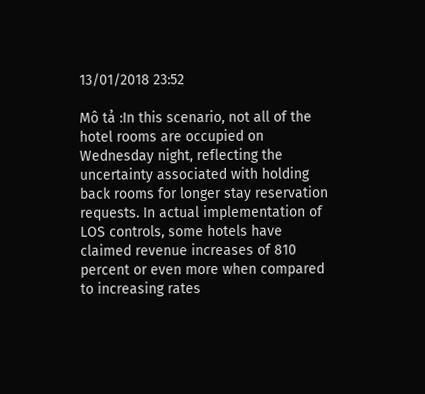13/01/2018 23:52

Mô tả :In this scenario, not all of the hotel rooms are occupied on Wednesday night, reflecting the uncertainty associated with holding back rooms for longer stay reservation requests. In actual implementation of LOS controls, some hotels have claimed revenue increases of 810 percent or even more when compared to increasing rates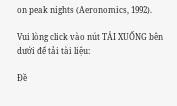on peak nights (Aeronomics, 1992).

Vui lòng click vào nút TẢI XUỐNG bên dưới để tải tài liệu:

Đề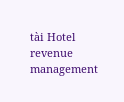tài Hotel revenue management